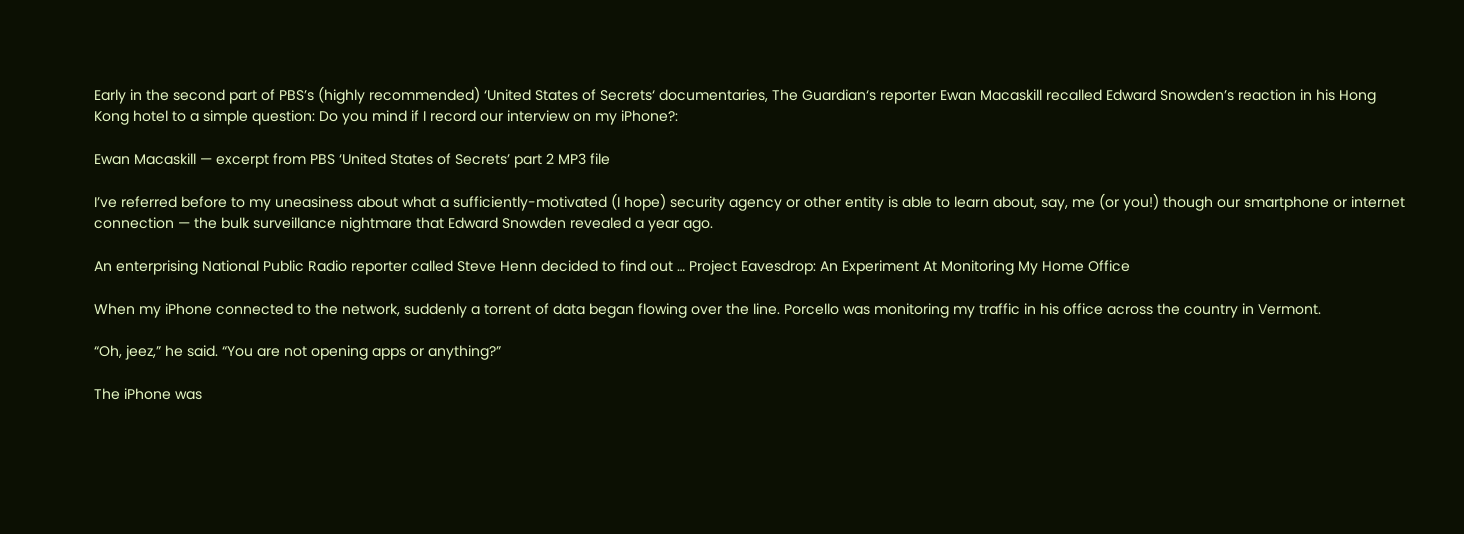Early in the second part of PBS’s (highly recommended) ‘United States of Secrets‘ documentaries, The Guardian‘s reporter Ewan Macaskill recalled Edward Snowden’s reaction in his Hong Kong hotel to a simple question: Do you mind if I record our interview on my iPhone?:

Ewan Macaskill — excerpt from PBS ‘United States of Secrets’ part 2 MP3 file

I’ve referred before to my uneasiness about what a sufficiently-motivated (I hope) security agency or other entity is able to learn about, say, me (or you!) though our smartphone or internet connection — the bulk surveillance nightmare that Edward Snowden revealed a year ago.

An enterprising National Public Radio reporter called Steve Henn decided to find out … Project Eavesdrop: An Experiment At Monitoring My Home Office

When my iPhone connected to the network, suddenly a torrent of data began flowing over the line. Porcello was monitoring my traffic in his office across the country in Vermont.

“Oh, jeez,” he said. “You are not opening apps or anything?”

The iPhone was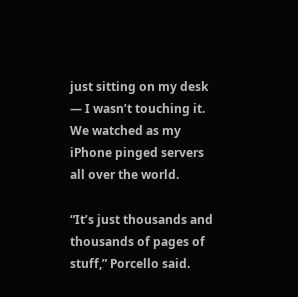just sitting on my desk — I wasn’t touching it. We watched as my iPhone pinged servers all over the world.

“It’s just thousands and thousands of pages of stuff,” Porcello said.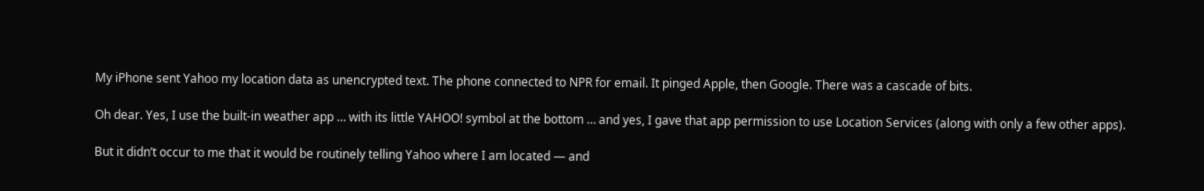My iPhone sent Yahoo my location data as unencrypted text. The phone connected to NPR for email. It pinged Apple, then Google. There was a cascade of bits.

Oh dear. Yes, I use the built-in weather app … with its little YAHOO! symbol at the bottom … and yes, I gave that app permission to use Location Services (along with only a few other apps).

But it didn’t occur to me that it would be routinely telling Yahoo where I am located — and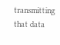transmitting that data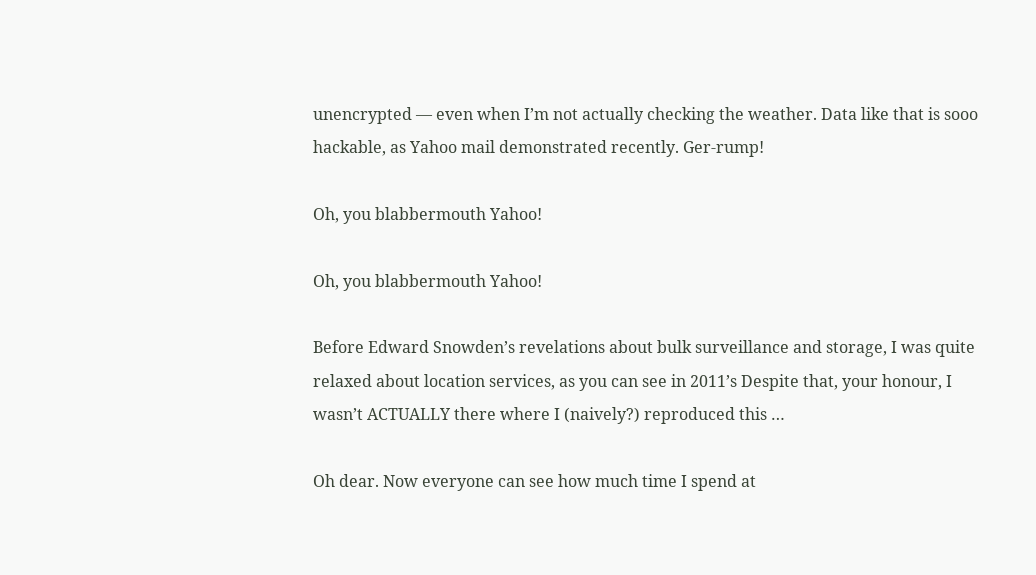unencrypted — even when I’m not actually checking the weather. Data like that is sooo hackable, as Yahoo mail demonstrated recently. Ger-rump!

Oh, you blabbermouth Yahoo!

Oh, you blabbermouth Yahoo!

Before Edward Snowden’s revelations about bulk surveillance and storage, I was quite relaxed about location services, as you can see in 2011’s Despite that, your honour, I wasn’t ACTUALLY there where I (naively?) reproduced this …

Oh dear. Now everyone can see how much time I spend at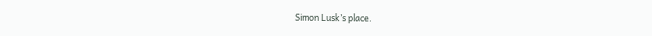Simon Lusk’s place.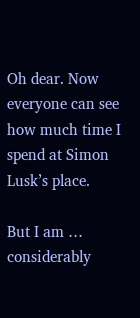Oh dear. Now everyone can see how much time I spend at Simon Lusk’s place.

But I am … considerably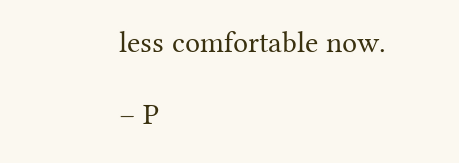less comfortable now.

– P